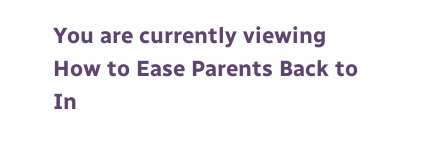You are currently viewing How to Ease Parents Back to In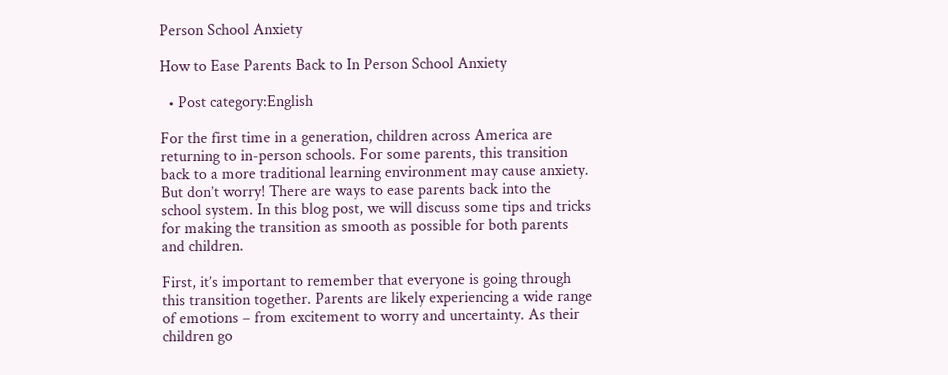Person School Anxiety

How to Ease Parents Back to In Person School Anxiety

  • Post category:English

For the first time in a generation, children across America are returning to in-person schools. For some parents, this transition back to a more traditional learning environment may cause anxiety. But don’t worry! There are ways to ease parents back into the school system. In this blog post, we will discuss some tips and tricks for making the transition as smooth as possible for both parents and children.

First, it’s important to remember that everyone is going through this transition together. Parents are likely experiencing a wide range of emotions – from excitement to worry and uncertainty. As their children go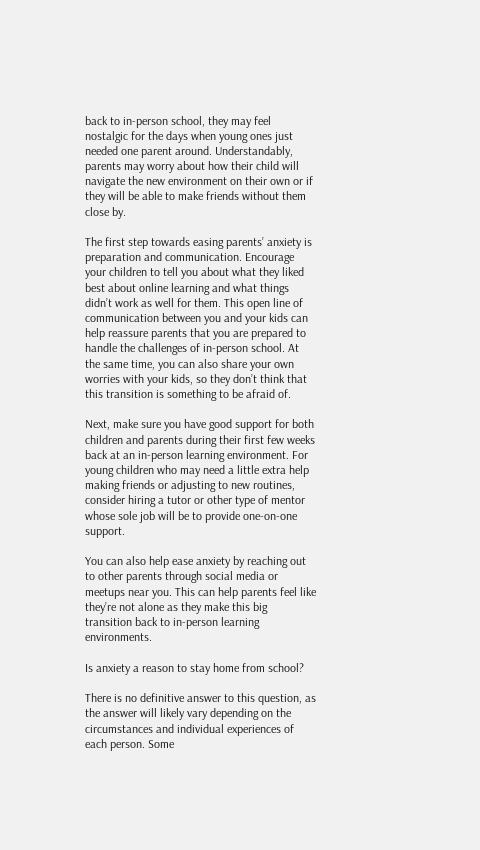back to in-person school, they may feel nostalgic for the days when young ones just needed one parent around. Understandably, parents may worry about how their child will navigate the new environment on their own or if they will be able to make friends without them close by.

The first step towards easing parents’ anxiety is preparation and communication. Encourage your children to tell you about what they liked best about online learning and what things didn’t work as well for them. This open line of communication between you and your kids can help reassure parents that you are prepared to handle the challenges of in-person school. At the same time, you can also share your own worries with your kids, so they don’t think that this transition is something to be afraid of.

Next, make sure you have good support for both children and parents during their first few weeks back at an in-person learning environment. For young children who may need a little extra help making friends or adjusting to new routines, consider hiring a tutor or other type of mentor whose sole job will be to provide one-on-one support.

You can also help ease anxiety by reaching out to other parents through social media or meetups near you. This can help parents feel like they’re not alone as they make this big transition back to in-person learning environments.

Is anxiety a reason to stay home from school?

There is no definitive answer to this question, as the answer will likely vary depending on the circumstances and individual experiences of each person. Some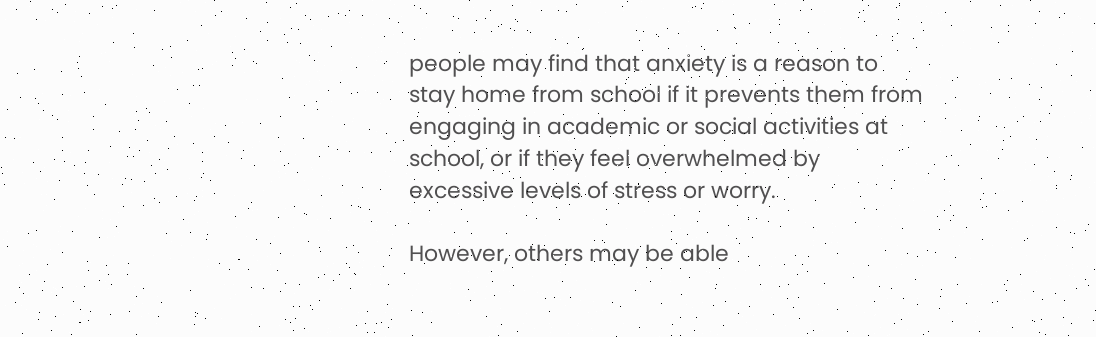people may find that anxiety is a reason to stay home from school if it prevents them from engaging in academic or social activities at school, or if they feel overwhelmed by excessive levels of stress or worry.

However, others may be able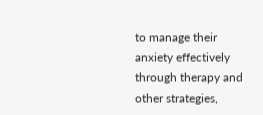to manage their anxiety effectively through therapy and other strategies,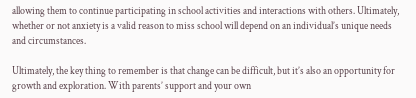allowing them to continue participating in school activities and interactions with others. Ultimately, whether or not anxiety is a valid reason to miss school will depend on an individual’s unique needs and circumstances.

Ultimately, the key thing to remember is that change can be difficult, but it’s also an opportunity for growth and exploration. With parents’ support and your own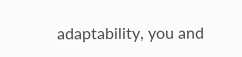adaptability, you and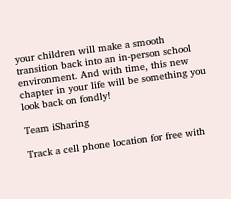your children will make a smooth transition back into an in-person school environment. And with time, this new chapter in your life will be something you look back on fondly!

Team iSharing

Track a cell phone location for free with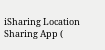iSharing Location Sharing App (